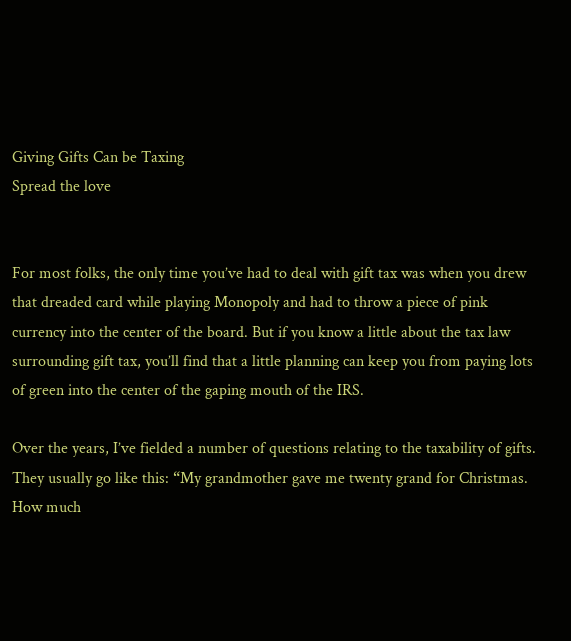Giving Gifts Can be Taxing
Spread the love


For most folks, the only time you’ve had to deal with gift tax was when you drew that dreaded card while playing Monopoly and had to throw a piece of pink currency into the center of the board. But if you know a little about the tax law surrounding gift tax, you’ll find that a little planning can keep you from paying lots of green into the center of the gaping mouth of the IRS.

Over the years, I’ve fielded a number of questions relating to the taxability of gifts. They usually go like this: “My grandmother gave me twenty grand for Christmas. How much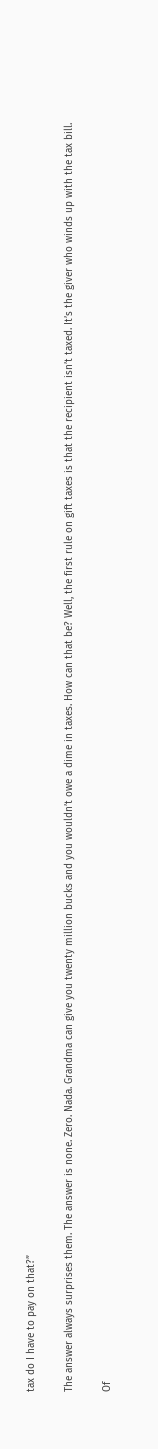tax do I have to pay on that?”

The answer always surprises them. The answer is none. Zero. Nada. Grandma can give you twenty million bucks and you wouldn’t owe a dime in taxes. How can that be? Well, the first rule on gift taxes is that the recipient isn’t taxed. It’s the giver who winds up with the tax bill.

Of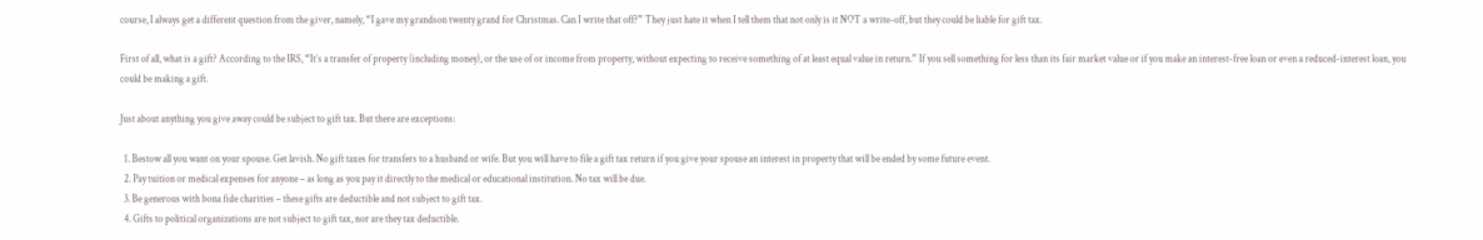course, I always get a different question from the giver, namely, “I gave my grandson twenty grand for Christmas. Can I write that off?” They just hate it when I tell them that not only is it NOT a write-off, but they could be liable for gift tax.

First of all, what is a gift? According to the IRS, “It’s a transfer of property (including money), or the use of or income from property, without expecting to receive something of at least equal value in return.” If you sell something for less than its fair market value or if you make an interest-free loan or even a reduced-interest loan, you could be making a gift.

Just about anything you give away could be subject to gift tax. But there are exceptions:

  1. Bestow all you want on your spouse. Get lavish. No gift taxes for transfers to a husband or wife. But you will have to file a gift tax return if you give your spouse an interest in property that will be ended by some future event.
  2. Pay tuition or medical expenses for anyone – as long as you pay it directly to the medical or educational institution. No tax will be due.
  3. Be generous with bona fide charities – these gifts are deductible and not subject to gift tax.
  4. Gifts to political organizations are not subject to gift tax, nor are they tax deductible.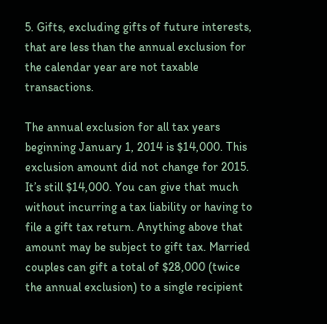5. Gifts, excluding gifts of future interests, that are less than the annual exclusion for the calendar year are not taxable transactions.

The annual exclusion for all tax years beginning January 1, 2014 is $14,000. This exclusion amount did not change for 2015. It’s still $14,000. You can give that much without incurring a tax liability or having to file a gift tax return. Anything above that amount may be subject to gift tax. Married couples can gift a total of $28,000 (twice the annual exclusion) to a single recipient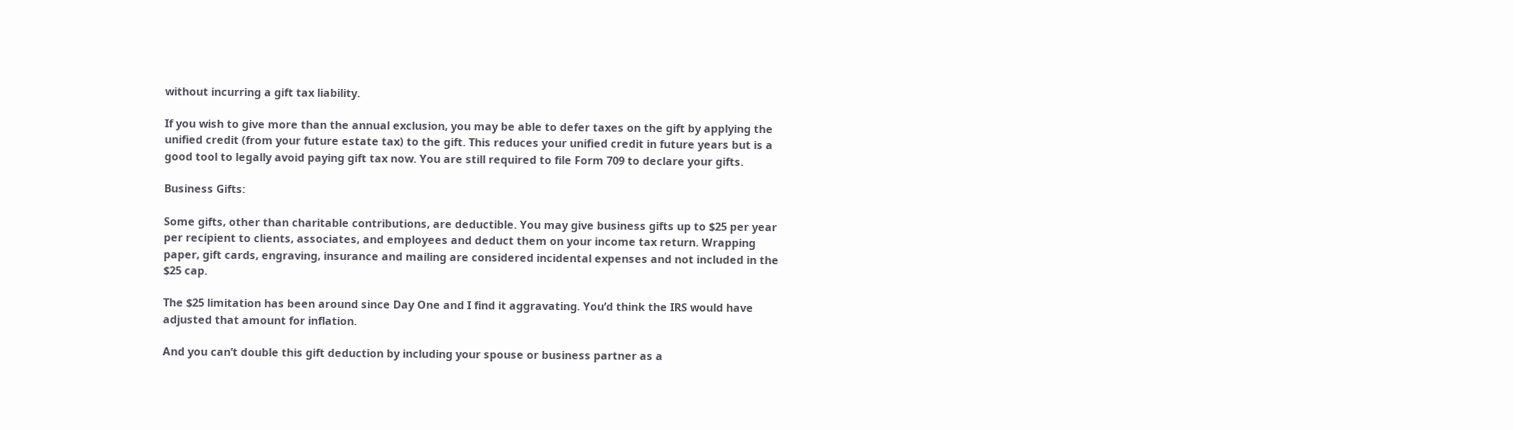without incurring a gift tax liability.

If you wish to give more than the annual exclusion, you may be able to defer taxes on the gift by applying the unified credit (from your future estate tax) to the gift. This reduces your unified credit in future years but is a good tool to legally avoid paying gift tax now. You are still required to file Form 709 to declare your gifts.

Business Gifts:

Some gifts, other than charitable contributions, are deductible. You may give business gifts up to $25 per year per recipient to clients, associates, and employees and deduct them on your income tax return. Wrapping paper, gift cards, engraving, insurance and mailing are considered incidental expenses and not included in the $25 cap.

The $25 limitation has been around since Day One and I find it aggravating. You’d think the IRS would have adjusted that amount for inflation.

And you can’t double this gift deduction by including your spouse or business partner as a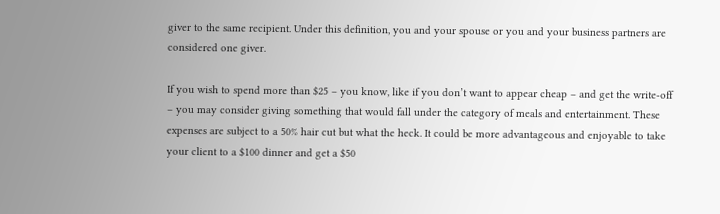giver to the same recipient. Under this definition, you and your spouse or you and your business partners are considered one giver.

If you wish to spend more than $25 – you know, like if you don’t want to appear cheap – and get the write-off – you may consider giving something that would fall under the category of meals and entertainment. These expenses are subject to a 50% hair cut but what the heck. It could be more advantageous and enjoyable to take your client to a $100 dinner and get a $50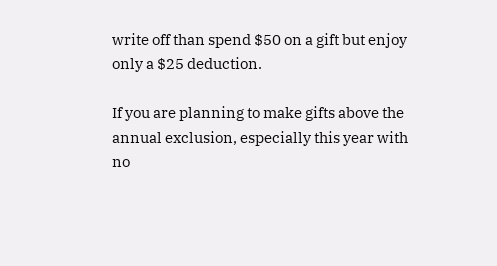write off than spend $50 on a gift but enjoy only a $25 deduction.

If you are planning to make gifts above the annual exclusion, especially this year with no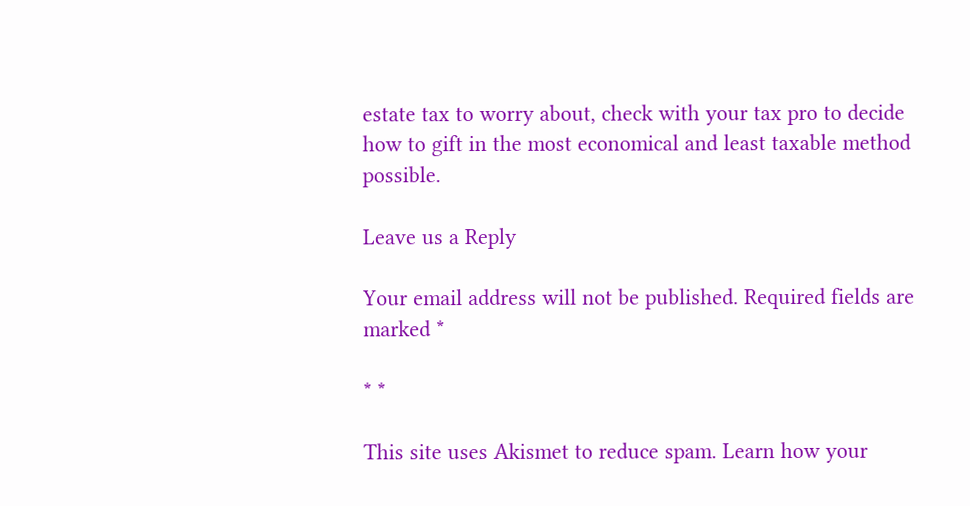estate tax to worry about, check with your tax pro to decide how to gift in the most economical and least taxable method possible.

Leave us a Reply

Your email address will not be published. Required fields are marked *

* *

This site uses Akismet to reduce spam. Learn how your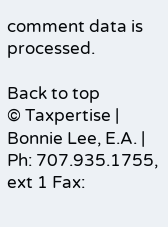comment data is processed.

Back to top
© Taxpertise | Bonnie Lee, E.A. | Ph: 707.935.1755, ext 1 Fax: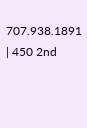707.938.1891 | 450 2nd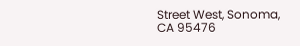Street West, Sonoma, CA 95476